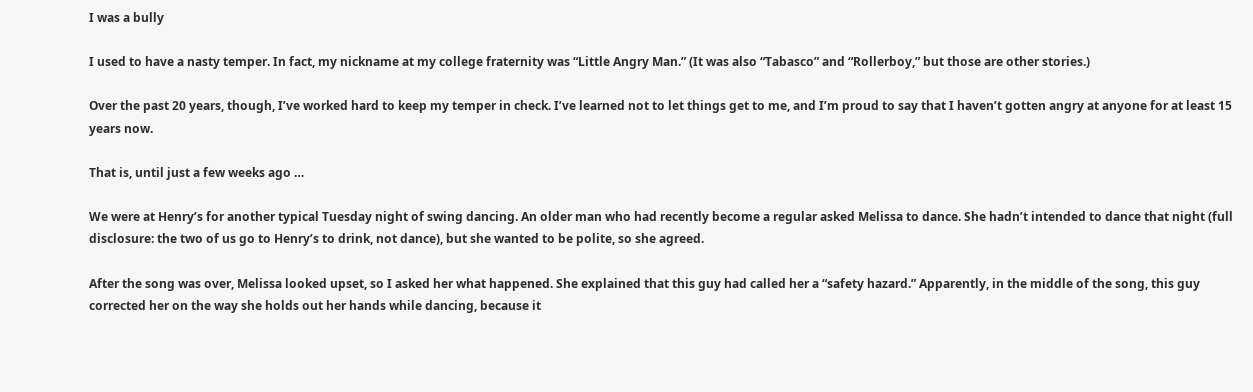I was a bully

I used to have a nasty temper. In fact, my nickname at my college fraternity was “Little Angry Man.” (It was also “Tabasco” and “Rollerboy,” but those are other stories.)

Over the past 20 years, though, I’ve worked hard to keep my temper in check. I’ve learned not to let things get to me, and I’m proud to say that I haven’t gotten angry at anyone for at least 15 years now.

That is, until just a few weeks ago …

We were at Henry’s for another typical Tuesday night of swing dancing. An older man who had recently become a regular asked Melissa to dance. She hadn’t intended to dance that night (full disclosure: the two of us go to Henry’s to drink, not dance), but she wanted to be polite, so she agreed.

After the song was over, Melissa looked upset, so I asked her what happened. She explained that this guy had called her a “safety hazard.” Apparently, in the middle of the song, this guy corrected her on the way she holds out her hands while dancing, because it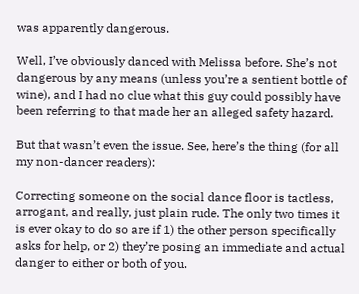was apparently dangerous.

Well, I’ve obviously danced with Melissa before. She’s not dangerous by any means (unless you’re a sentient bottle of wine), and I had no clue what this guy could possibly have been referring to that made her an alleged safety hazard.

But that wasn’t even the issue. See, here’s the thing (for all my non-dancer readers):

Correcting someone on the social dance floor is tactless, arrogant, and really, just plain rude. The only two times it is ever okay to do so are if 1) the other person specifically asks for help, or 2) they’re posing an immediate and actual danger to either or both of you.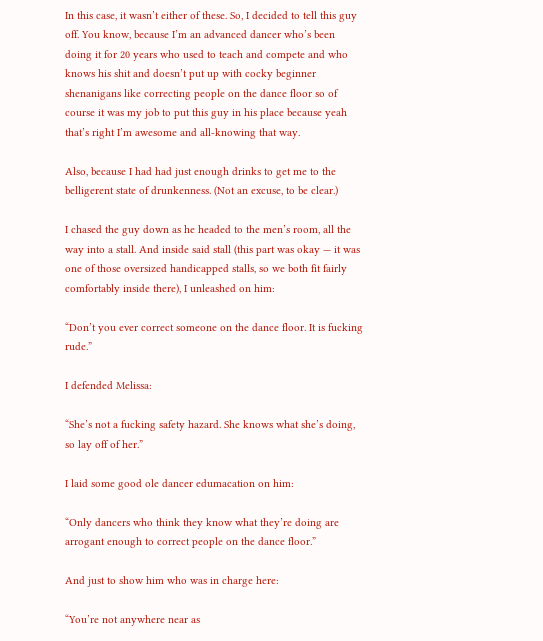In this case, it wasn’t either of these. So, I decided to tell this guy off. You know, because I’m an advanced dancer who’s been doing it for 20 years who used to teach and compete and who knows his shit and doesn’t put up with cocky beginner shenanigans like correcting people on the dance floor so of course it was my job to put this guy in his place because yeah that’s right I’m awesome and all-knowing that way.

Also, because I had had just enough drinks to get me to the belligerent state of drunkenness. (Not an excuse, to be clear.)

I chased the guy down as he headed to the men’s room, all the way into a stall. And inside said stall (this part was okay — it was one of those oversized handicapped stalls, so we both fit fairly comfortably inside there), I unleashed on him:

“Don’t you ever correct someone on the dance floor. It is fucking rude.”

I defended Melissa:

“She’s not a fucking safety hazard. She knows what she’s doing, so lay off of her.”

I laid some good ole dancer edumacation on him:

“Only dancers who think they know what they’re doing are arrogant enough to correct people on the dance floor.”

And just to show him who was in charge here:

“You’re not anywhere near as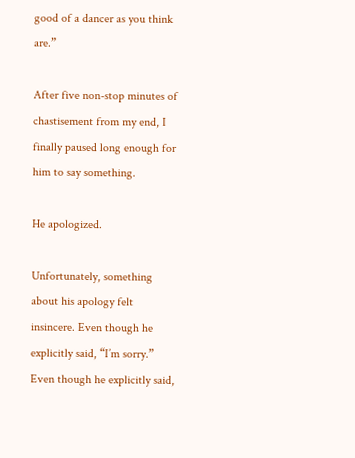good of a dancer as you think are.”

After five non-stop minutes of chastisement from my end, I finally paused long enough for him to say something.

He apologized.

Unfortunately, something about his apology felt insincere. Even though he explicitly said, “I’m sorry.” Even though he explicitly said,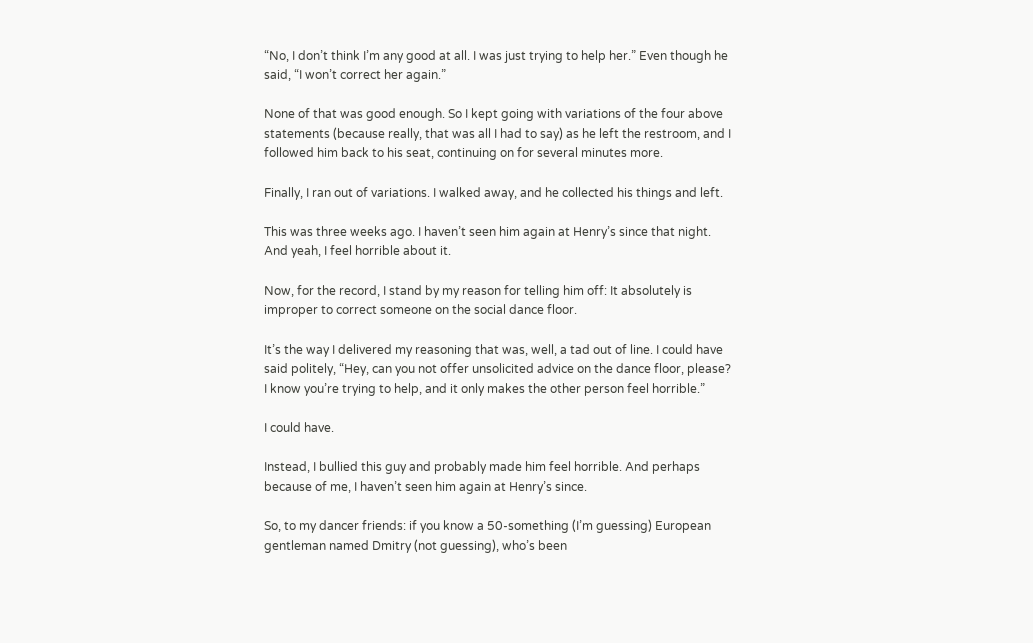“No, I don’t think I’m any good at all. I was just trying to help her.” Even though he said, “I won’t correct her again.”

None of that was good enough. So I kept going with variations of the four above statements (because really, that was all I had to say) as he left the restroom, and I followed him back to his seat, continuing on for several minutes more.

Finally, I ran out of variations. I walked away, and he collected his things and left.

This was three weeks ago. I haven’t seen him again at Henry’s since that night. And yeah, I feel horrible about it.

Now, for the record, I stand by my reason for telling him off: It absolutely is improper to correct someone on the social dance floor.

It’s the way I delivered my reasoning that was, well, a tad out of line. I could have said politely, “Hey, can you not offer unsolicited advice on the dance floor, please? I know you’re trying to help, and it only makes the other person feel horrible.”

I could have.

Instead, I bullied this guy and probably made him feel horrible. And perhaps because of me, I haven’t seen him again at Henry’s since.

So, to my dancer friends: if you know a 50-something (I’m guessing) European gentleman named Dmitry (not guessing), who’s been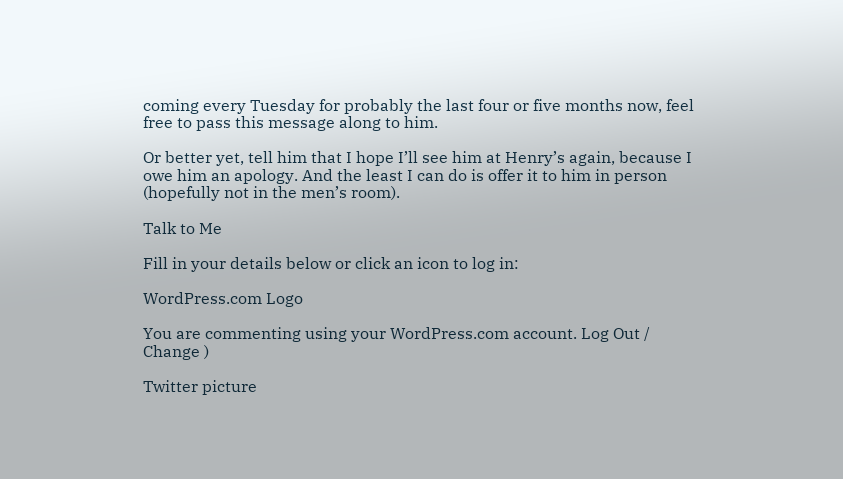coming every Tuesday for probably the last four or five months now, feel free to pass this message along to him.

Or better yet, tell him that I hope I’ll see him at Henry’s again, because I owe him an apology. And the least I can do is offer it to him in person (hopefully not in the men’s room).

Talk to Me

Fill in your details below or click an icon to log in:

WordPress.com Logo

You are commenting using your WordPress.com account. Log Out /  Change )

Twitter picture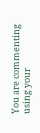You are commenting using your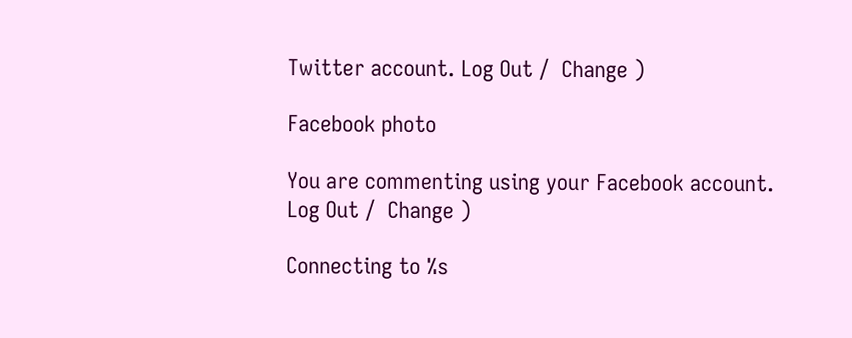Twitter account. Log Out /  Change )

Facebook photo

You are commenting using your Facebook account. Log Out /  Change )

Connecting to %s